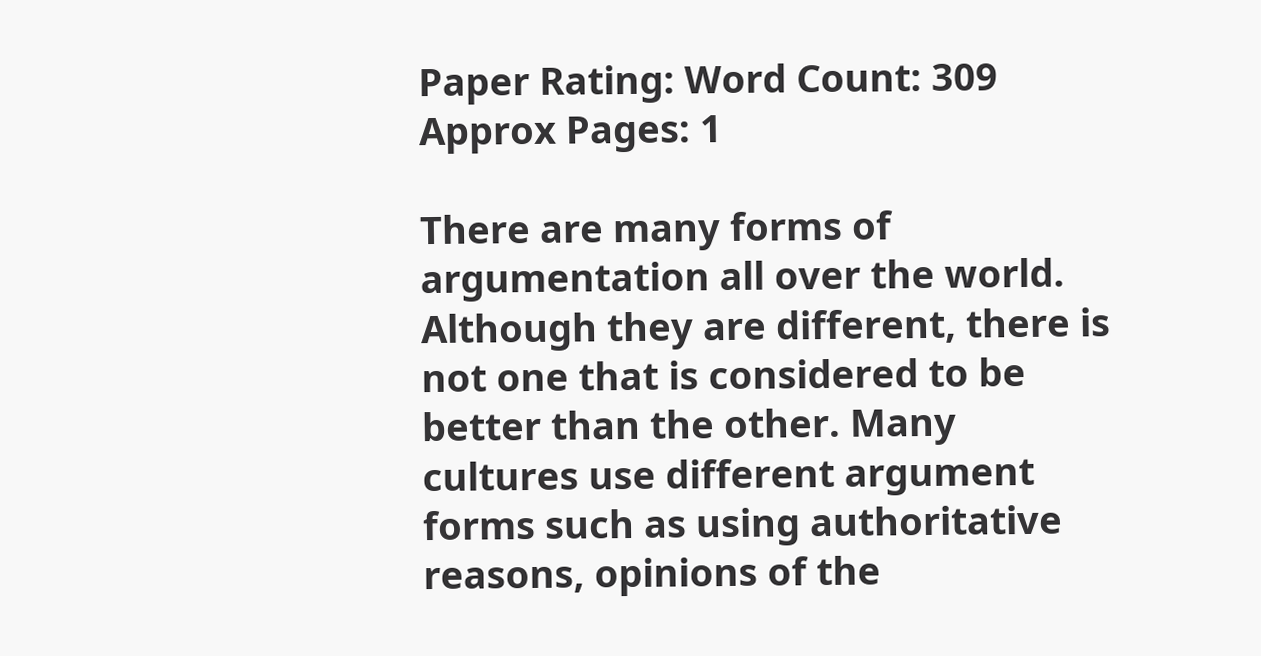Paper Rating: Word Count: 309 Approx Pages: 1

There are many forms of argumentation all over the world. Although they are different, there is not one that is considered to be better than the other. Many cultures use different argument forms such as using authoritative reasons, opinions of the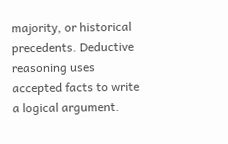majority, or historical precedents. Deductive reasoning uses accepted facts to write a logical argument.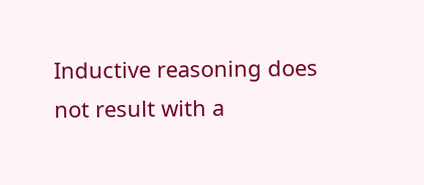Inductive reasoning does not result with a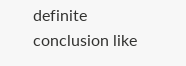definite conclusion like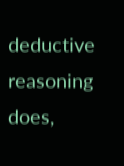deductive reasoning does,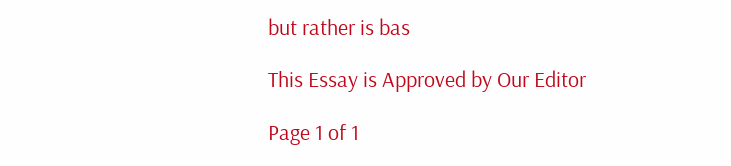but rather is bas

This Essay is Approved by Our Editor

Page 1 of 1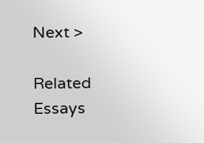Next >

Related Essays